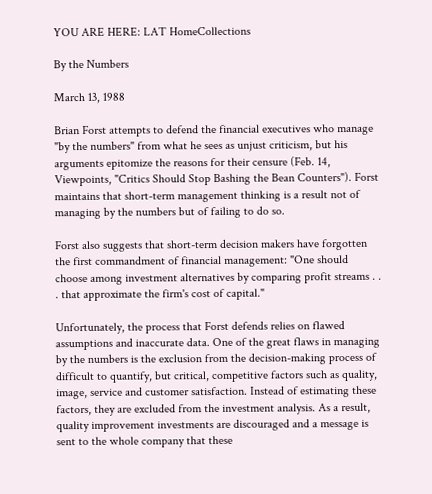YOU ARE HERE: LAT HomeCollections

By the Numbers

March 13, 1988

Brian Forst attempts to defend the financial executives who manage "by the numbers" from what he sees as unjust criticism, but his arguments epitomize the reasons for their censure (Feb. 14, Viewpoints, "Critics Should Stop Bashing the Bean Counters"). Forst maintains that short-term management thinking is a result not of managing by the numbers but of failing to do so.

Forst also suggests that short-term decision makers have forgotten the first commandment of financial management: "One should choose among investment alternatives by comparing profit streams . . . that approximate the firm's cost of capital."

Unfortunately, the process that Forst defends relies on flawed assumptions and inaccurate data. One of the great flaws in managing by the numbers is the exclusion from the decision-making process of difficult to quantify, but critical, competitive factors such as quality, image, service and customer satisfaction. Instead of estimating these factors, they are excluded from the investment analysis. As a result, quality improvement investments are discouraged and a message is sent to the whole company that these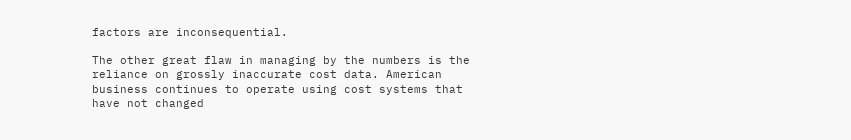factors are inconsequential.

The other great flaw in managing by the numbers is the reliance on grossly inaccurate cost data. American business continues to operate using cost systems that have not changed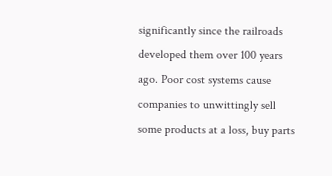significantly since the railroads developed them over 100 years ago. Poor cost systems cause companies to unwittingly sell some products at a loss, buy parts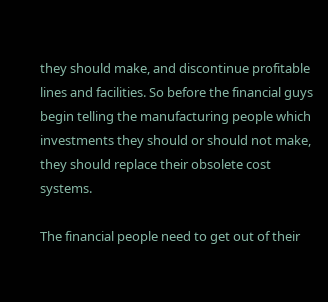they should make, and discontinue profitable lines and facilities. So before the financial guys begin telling the manufacturing people which investments they should or should not make, they should replace their obsolete cost systems.

The financial people need to get out of their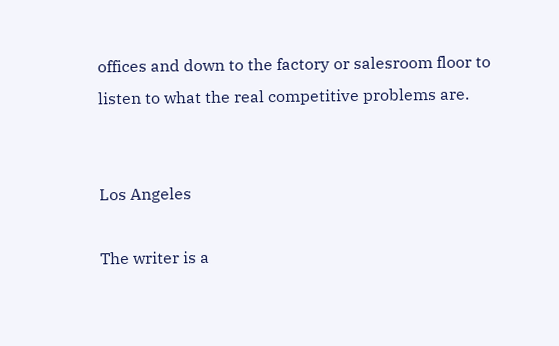offices and down to the factory or salesroom floor to listen to what the real competitive problems are.


Los Angeles

The writer is a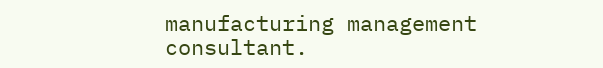manufacturing management consultant.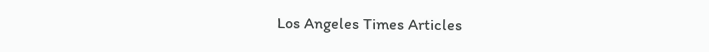Los Angeles Times Articles